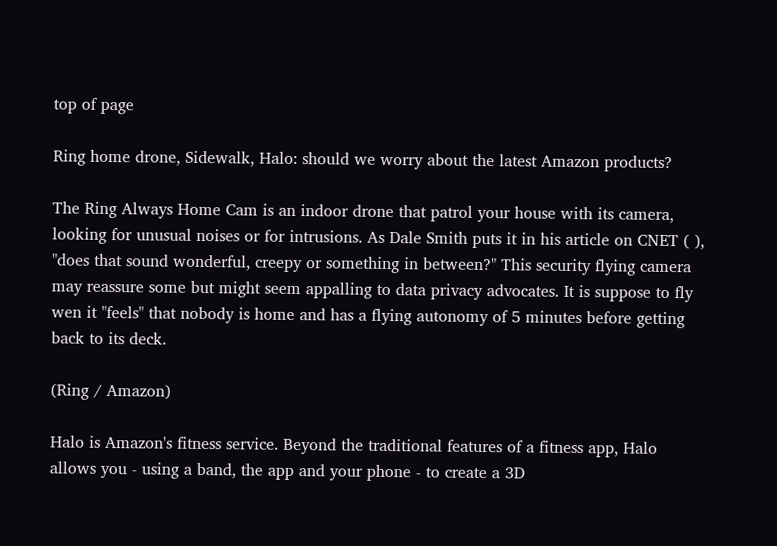top of page

Ring home drone, Sidewalk, Halo: should we worry about the latest Amazon products?

The Ring Always Home Cam is an indoor drone that patrol your house with its camera, looking for unusual noises or for intrusions. As Dale Smith puts it in his article on CNET ( ), "does that sound wonderful, creepy or something in between?" This security flying camera may reassure some but might seem appalling to data privacy advocates. It is suppose to fly wen it "feels" that nobody is home and has a flying autonomy of 5 minutes before getting back to its deck.

(Ring / Amazon)

Halo is Amazon's fitness service. Beyond the traditional features of a fitness app, Halo allows you - using a band, the app and your phone - to create a 3D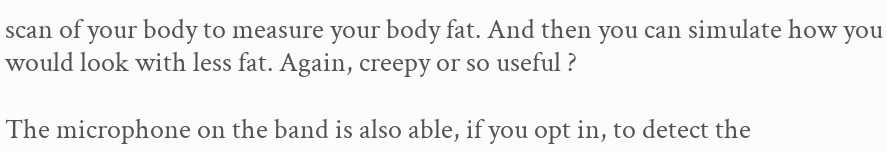scan of your body to measure your body fat. And then you can simulate how you would look with less fat. Again, creepy or so useful ?

The microphone on the band is also able, if you opt in, to detect the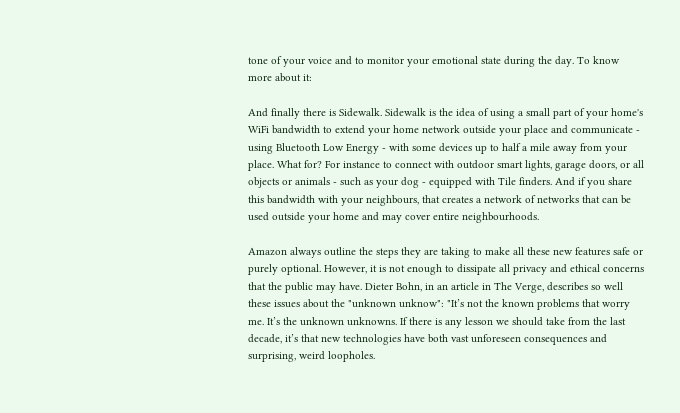tone of your voice and to monitor your emotional state during the day. To know more about it:

And finally there is Sidewalk. Sidewalk is the idea of using a small part of your home's WiFi bandwidth to extend your home network outside your place and communicate - using Bluetooth Low Energy - with some devices up to half a mile away from your place. What for? For instance to connect with outdoor smart lights, garage doors, or all objects or animals - such as your dog - equipped with Tile finders. And if you share this bandwidth with your neighbours, that creates a network of networks that can be used outside your home and may cover entire neighbourhoods.

Amazon always outline the steps they are taking to make all these new features safe or purely optional. However, it is not enough to dissipate all privacy and ethical concerns that the public may have. Dieter Bohn, in an article in The Verge, describes so well these issues about the "unknown unknow": "It’s not the known problems that worry me. It’s the unknown unknowns. If there is any lesson we should take from the last decade, it’s that new technologies have both vast unforeseen consequences and surprising, weird loopholes.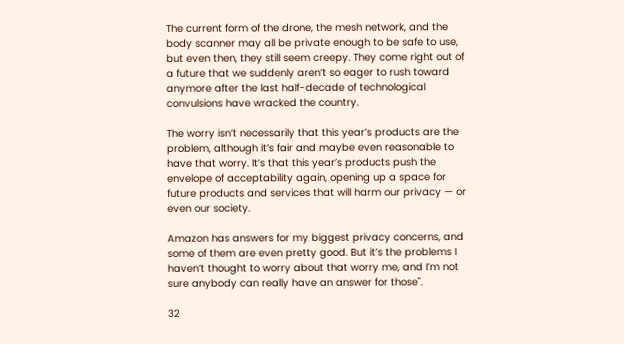The current form of the drone, the mesh network, and the body scanner may all be private enough to be safe to use, but even then, they still seem creepy. They come right out of a future that we suddenly aren’t so eager to rush toward anymore after the last half-decade of technological convulsions have wracked the country.

The worry isn’t necessarily that this year’s products are the problem, although it’s fair and maybe even reasonable to have that worry. It’s that this year’s products push the envelope of acceptability again, opening up a space for future products and services that will harm our privacy — or even our society.

Amazon has answers for my biggest privacy concerns, and some of them are even pretty good. But it’s the problems I haven’t thought to worry about that worry me, and I’m not sure anybody can really have an answer for those".

32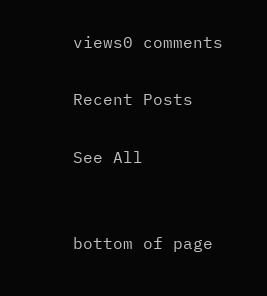views0 comments

Recent Posts

See All


bottom of page